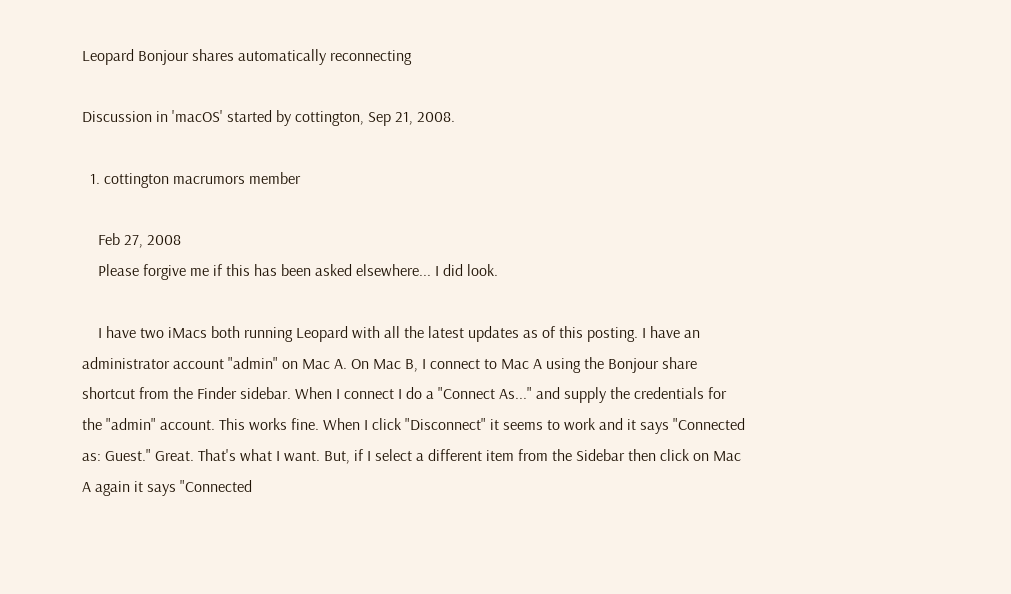Leopard Bonjour shares automatically reconnecting

Discussion in 'macOS' started by cottington, Sep 21, 2008.

  1. cottington macrumors member

    Feb 27, 2008
    Please forgive me if this has been asked elsewhere... I did look.

    I have two iMacs both running Leopard with all the latest updates as of this posting. I have an administrator account "admin" on Mac A. On Mac B, I connect to Mac A using the Bonjour share shortcut from the Finder sidebar. When I connect I do a "Connect As..." and supply the credentials for the "admin" account. This works fine. When I click "Disconnect" it seems to work and it says "Connected as: Guest." Great. That's what I want. But, if I select a different item from the Sidebar then click on Mac A again it says "Connected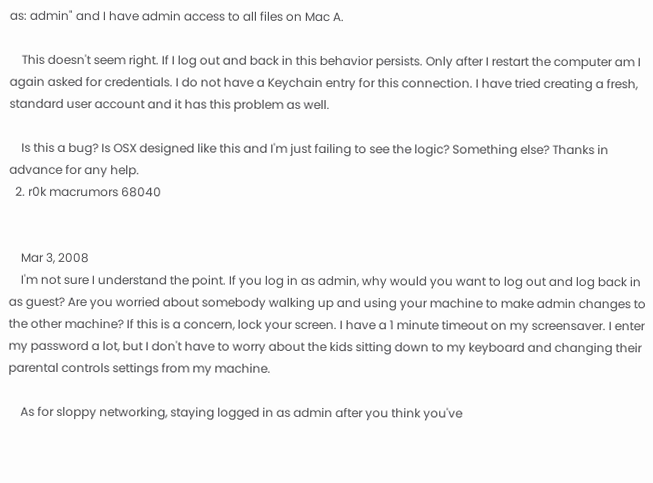as: admin" and I have admin access to all files on Mac A.

    This doesn't seem right. If I log out and back in this behavior persists. Only after I restart the computer am I again asked for credentials. I do not have a Keychain entry for this connection. I have tried creating a fresh, standard user account and it has this problem as well.

    Is this a bug? Is OSX designed like this and I'm just failing to see the logic? Something else? Thanks in advance for any help.
  2. r0k macrumors 68040


    Mar 3, 2008
    I'm not sure I understand the point. If you log in as admin, why would you want to log out and log back in as guest? Are you worried about somebody walking up and using your machine to make admin changes to the other machine? If this is a concern, lock your screen. I have a 1 minute timeout on my screensaver. I enter my password a lot, but I don't have to worry about the kids sitting down to my keyboard and changing their parental controls settings from my machine.

    As for sloppy networking, staying logged in as admin after you think you've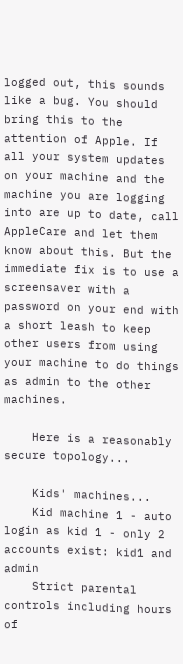logged out, this sounds like a bug. You should bring this to the attention of Apple. If all your system updates on your machine and the machine you are logging into are up to date, call AppleCare and let them know about this. But the immediate fix is to use a screensaver with a password on your end with a short leash to keep other users from using your machine to do things as admin to the other machines.

    Here is a reasonably secure topology...

    Kids' machines...
    Kid machine 1 - auto login as kid 1 - only 2 accounts exist: kid1 and admin
    Strict parental controls including hours of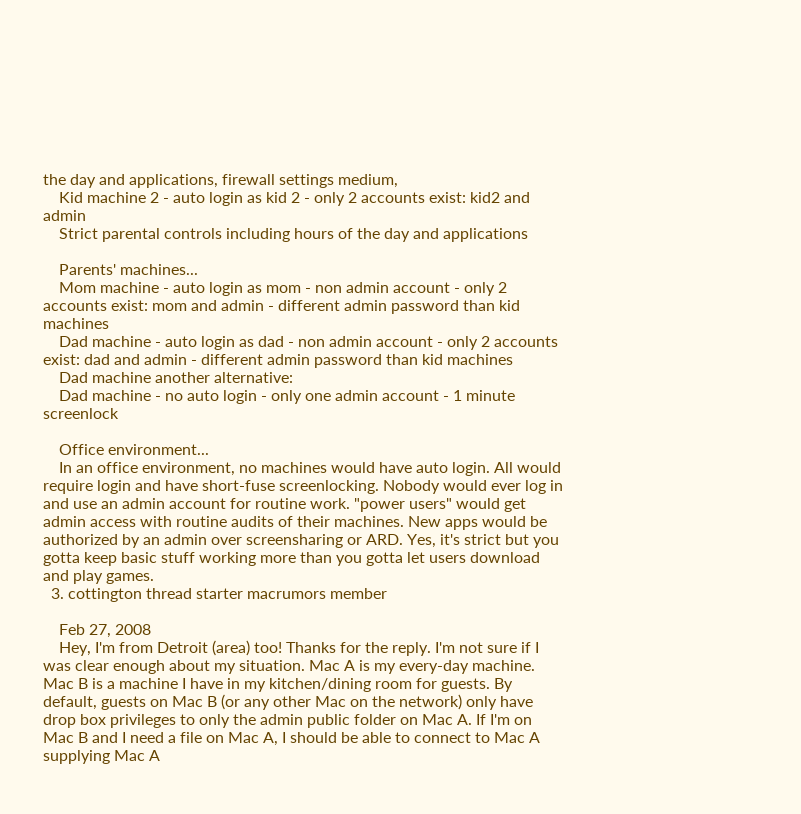the day and applications, firewall settings medium,
    Kid machine 2 - auto login as kid 2 - only 2 accounts exist: kid2 and admin
    Strict parental controls including hours of the day and applications

    Parents' machines...
    Mom machine - auto login as mom - non admin account - only 2 accounts exist: mom and admin - different admin password than kid machines
    Dad machine - auto login as dad - non admin account - only 2 accounts exist: dad and admin - different admin password than kid machines
    Dad machine another alternative:
    Dad machine - no auto login - only one admin account - 1 minute screenlock

    Office environment...
    In an office environment, no machines would have auto login. All would require login and have short-fuse screenlocking. Nobody would ever log in and use an admin account for routine work. "power users" would get admin access with routine audits of their machines. New apps would be authorized by an admin over screensharing or ARD. Yes, it's strict but you gotta keep basic stuff working more than you gotta let users download and play games.
  3. cottington thread starter macrumors member

    Feb 27, 2008
    Hey, I'm from Detroit (area) too! Thanks for the reply. I'm not sure if I was clear enough about my situation. Mac A is my every-day machine. Mac B is a machine I have in my kitchen/dining room for guests. By default, guests on Mac B (or any other Mac on the network) only have drop box privileges to only the admin public folder on Mac A. If I'm on Mac B and I need a file on Mac A, I should be able to connect to Mac A supplying Mac A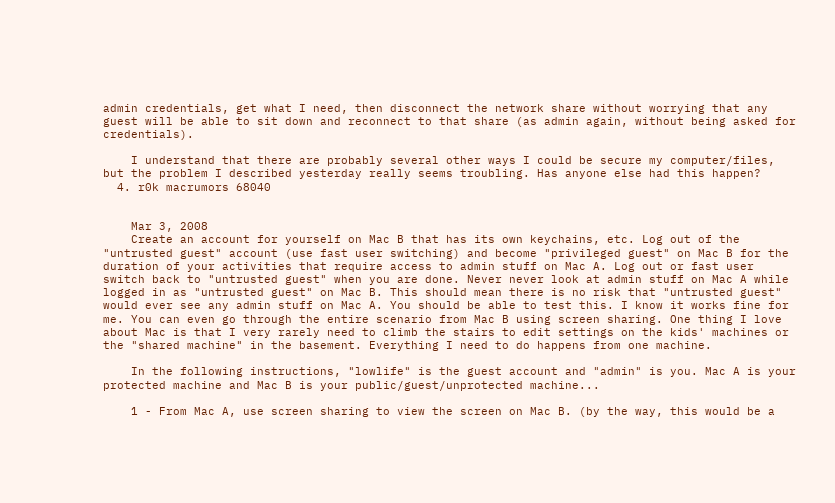admin credentials, get what I need, then disconnect the network share without worrying that any guest will be able to sit down and reconnect to that share (as admin again, without being asked for credentials).

    I understand that there are probably several other ways I could be secure my computer/files, but the problem I described yesterday really seems troubling. Has anyone else had this happen?
  4. r0k macrumors 68040


    Mar 3, 2008
    Create an account for yourself on Mac B that has its own keychains, etc. Log out of the "untrusted guest" account (use fast user switching) and become "privileged guest" on Mac B for the duration of your activities that require access to admin stuff on Mac A. Log out or fast user switch back to "untrusted guest" when you are done. Never never look at admin stuff on Mac A while logged in as "untrusted guest" on Mac B. This should mean there is no risk that "untrusted guest" would ever see any admin stuff on Mac A. You should be able to test this. I know it works fine for me. You can even go through the entire scenario from Mac B using screen sharing. One thing I love about Mac is that I very rarely need to climb the stairs to edit settings on the kids' machines or the "shared machine" in the basement. Everything I need to do happens from one machine.

    In the following instructions, "lowlife" is the guest account and "admin" is you. Mac A is your protected machine and Mac B is your public/guest/unprotected machine...

    1 - From Mac A, use screen sharing to view the screen on Mac B. (by the way, this would be a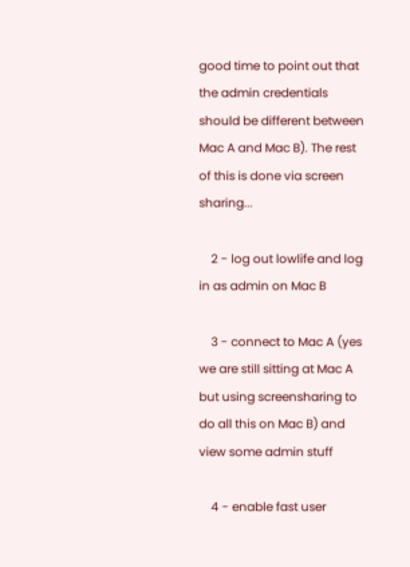good time to point out that the admin credentials should be different between Mac A and Mac B). The rest of this is done via screen sharing...

    2 - log out lowlife and log in as admin on Mac B

    3 - connect to Mac A (yes we are still sitting at Mac A but using screensharing to do all this on Mac B) and view some admin stuff

    4 - enable fast user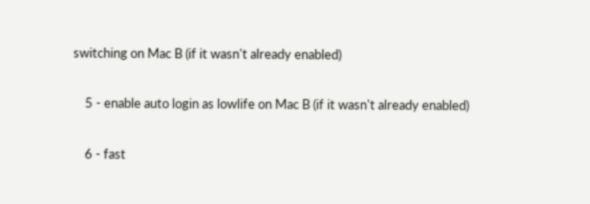switching on Mac B (if it wasn't already enabled)

    5 - enable auto login as lowlife on Mac B (if it wasn't already enabled)

    6 - fast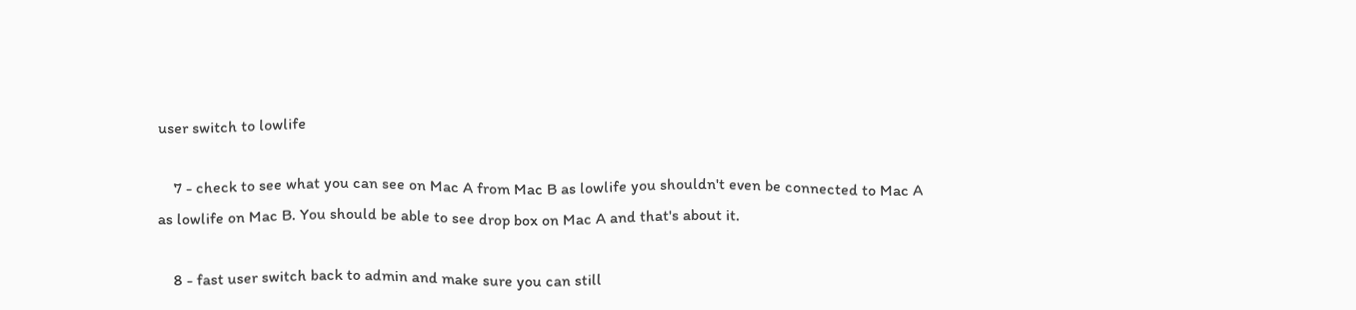user switch to lowlife

    7 - check to see what you can see on Mac A from Mac B as lowlife you shouldn't even be connected to Mac A as lowlife on Mac B. You should be able to see drop box on Mac A and that's about it.

    8 - fast user switch back to admin and make sure you can still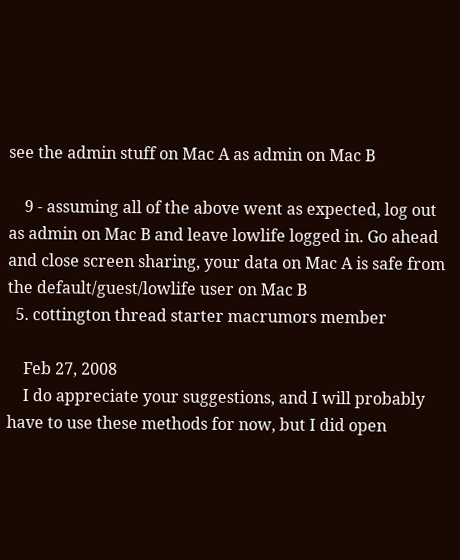see the admin stuff on Mac A as admin on Mac B

    9 - assuming all of the above went as expected, log out as admin on Mac B and leave lowlife logged in. Go ahead and close screen sharing, your data on Mac A is safe from the default/guest/lowlife user on Mac B
  5. cottington thread starter macrumors member

    Feb 27, 2008
    I do appreciate your suggestions, and I will probably have to use these methods for now, but I did open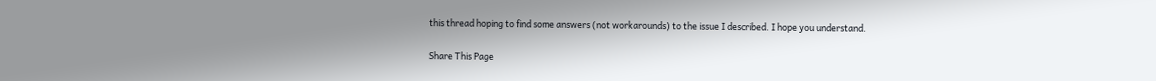this thread hoping to find some answers (not workarounds) to the issue I described. I hope you understand.

Share This Page